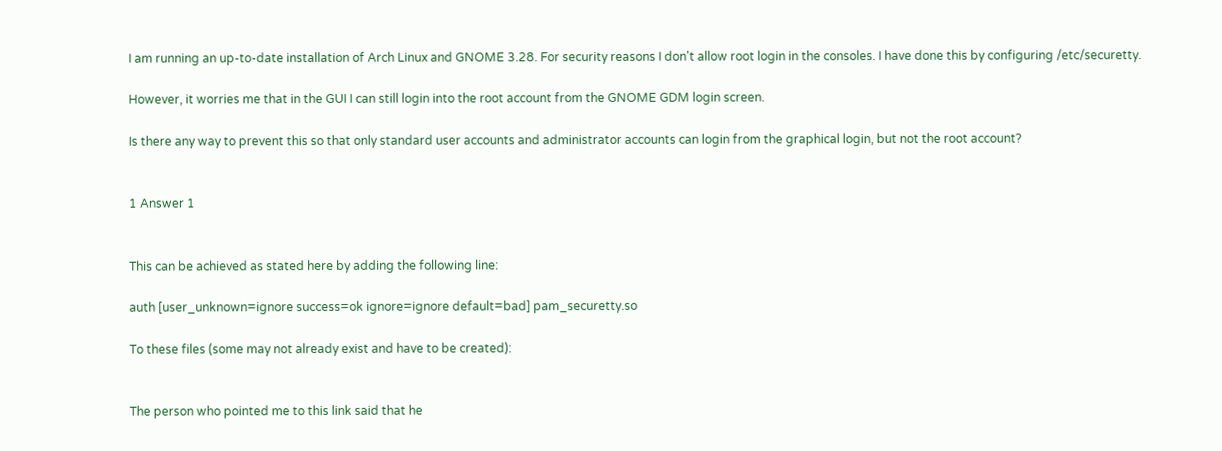I am running an up-to-date installation of Arch Linux and GNOME 3.28. For security reasons I don't allow root login in the consoles. I have done this by configuring /etc/securetty.

However, it worries me that in the GUI I can still login into the root account from the GNOME GDM login screen.

Is there any way to prevent this so that only standard user accounts and administrator accounts can login from the graphical login, but not the root account?


1 Answer 1


This can be achieved as stated here by adding the following line:

auth [user_unknown=ignore success=ok ignore=ignore default=bad] pam_securetty.so

To these files (some may not already exist and have to be created):


The person who pointed me to this link said that he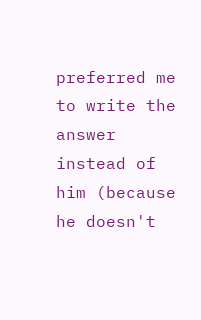preferred me to write the answer instead of him (because he doesn't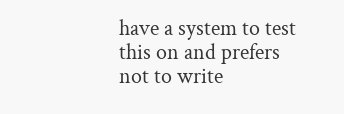have a system to test this on and prefers not to write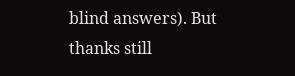blind answers). But thanks still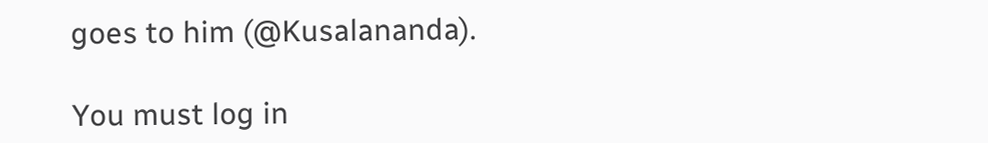goes to him (@Kusalananda).

You must log in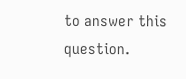to answer this question.